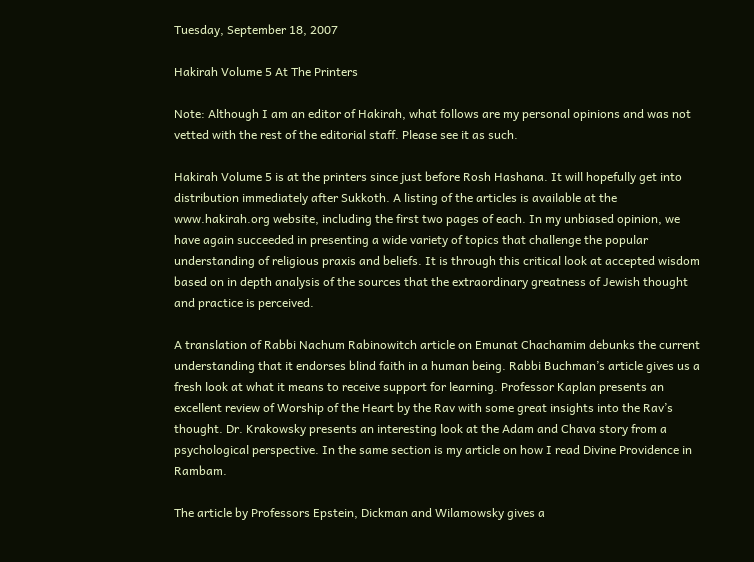Tuesday, September 18, 2007

Hakirah Volume 5 At The Printers

Note: Although I am an editor of Hakirah, what follows are my personal opinions and was not vetted with the rest of the editorial staff. Please see it as such.

Hakirah Volume 5 is at the printers since just before Rosh Hashana. It will hopefully get into distribution immediately after Sukkoth. A listing of the articles is available at the www.hakirah.org website, including the first two pages of each. In my unbiased opinion, we have again succeeded in presenting a wide variety of topics that challenge the popular understanding of religious praxis and beliefs. It is through this critical look at accepted wisdom based on in depth analysis of the sources that the extraordinary greatness of Jewish thought and practice is perceived.

A translation of Rabbi Nachum Rabinowitch article on Emunat Chachamim debunks the current understanding that it endorses blind faith in a human being. Rabbi Buchman’s article gives us a fresh look at what it means to receive support for learning. Professor Kaplan presents an excellent review of Worship of the Heart by the Rav with some great insights into the Rav’s thought. Dr. Krakowsky presents an interesting look at the Adam and Chava story from a psychological perspective. In the same section is my article on how I read Divine Providence in Rambam.

The article by Professors Epstein, Dickman and Wilamowsky gives a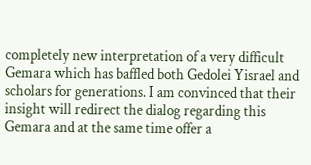completely new interpretation of a very difficult Gemara which has baffled both Gedolei Yisrael and scholars for generations. I am convinced that their insight will redirect the dialog regarding this Gemara and at the same time offer a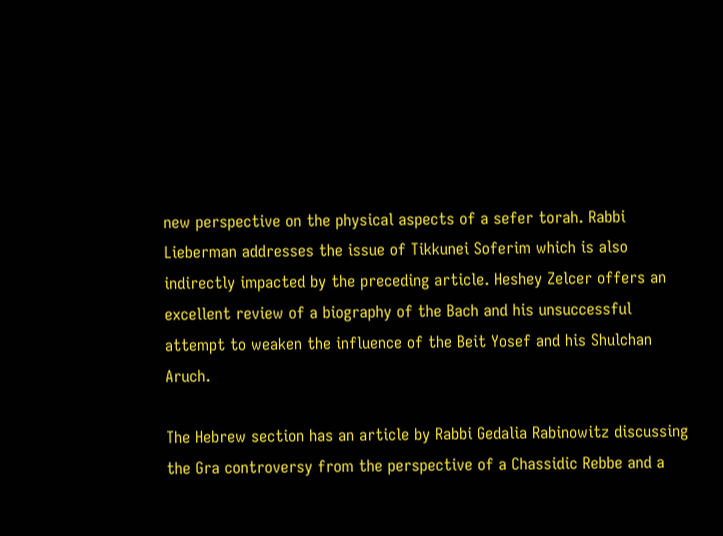new perspective on the physical aspects of a sefer torah. Rabbi Lieberman addresses the issue of Tikkunei Soferim which is also indirectly impacted by the preceding article. Heshey Zelcer offers an excellent review of a biography of the Bach and his unsuccessful attempt to weaken the influence of the Beit Yosef and his Shulchan Aruch.

The Hebrew section has an article by Rabbi Gedalia Rabinowitz discussing the Gra controversy from the perspective of a Chassidic Rebbe and a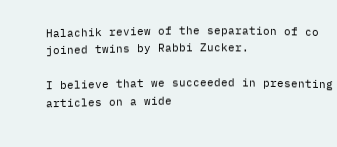Halachik review of the separation of co joined twins by Rabbi Zucker.

I believe that we succeeded in presenting articles on a wide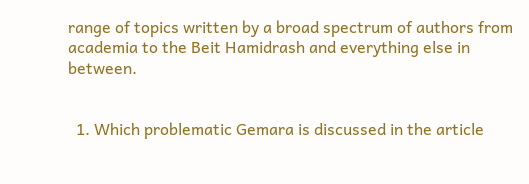range of topics written by a broad spectrum of authors from academia to the Beit Hamidrash and everything else in between.


  1. Which problematic Gemara is discussed in the article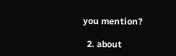you mention?

  2. about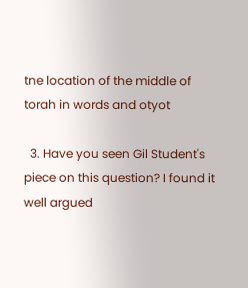tne location of the middle of torah in words and otyot

  3. Have you seen Gil Student's piece on this question? I found it well argued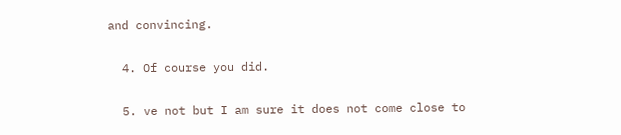and convincing.

  4. Of course you did.

  5. ve not but I am sure it does not come close to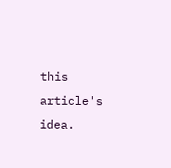this article's idea.